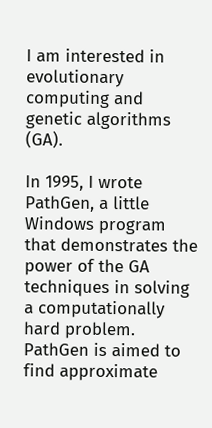I am interested in evolutionary computing and genetic algorithms (GA).

In 1995, I wrote PathGen, a little Windows program that demonstrates the power of the GA techniques in solving a computationally hard problem. PathGen is aimed to find approximate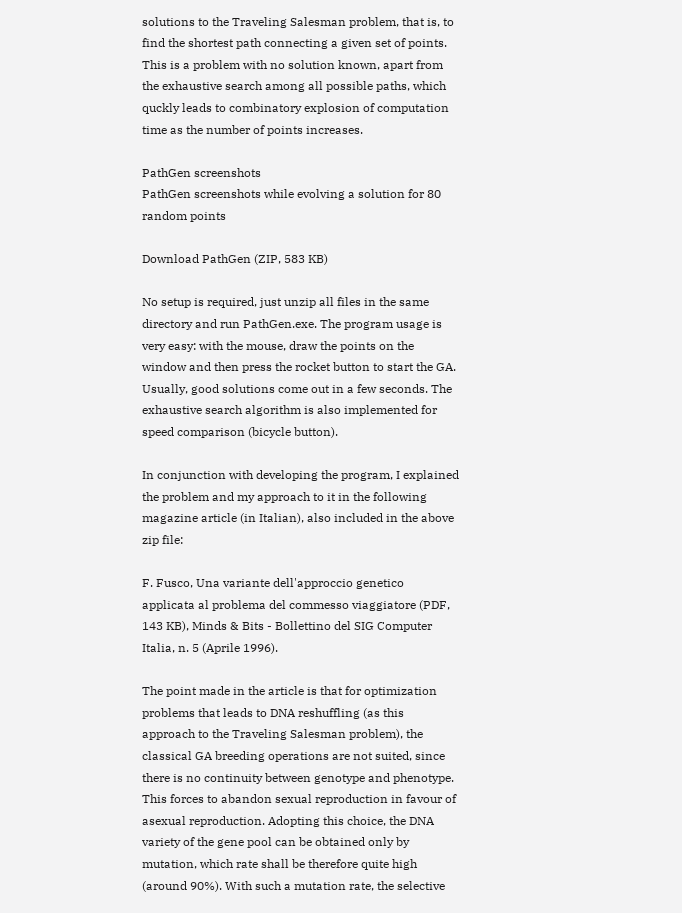solutions to the Traveling Salesman problem, that is, to find the shortest path connecting a given set of points. This is a problem with no solution known, apart from the exhaustive search among all possible paths, which quckly leads to combinatory explosion of computation time as the number of points increases.

PathGen screenshots
PathGen screenshots while evolving a solution for 80 random points

Download PathGen (ZIP, 583 KB)

No setup is required, just unzip all files in the same directory and run PathGen.exe. The program usage is very easy: with the mouse, draw the points on the window and then press the rocket button to start the GA. Usually, good solutions come out in a few seconds. The exhaustive search algorithm is also implemented for speed comparison (bicycle button).

In conjunction with developing the program, I explained the problem and my approach to it in the following magazine article (in Italian), also included in the above zip file:

F. Fusco, Una variante dell'approccio genetico applicata al problema del commesso viaggiatore (PDF, 143 KB), Minds & Bits - Bollettino del SIG Computer Italia, n. 5 (Aprile 1996).

The point made in the article is that for optimization problems that leads to DNA reshuffling (as this approach to the Traveling Salesman problem), the classical GA breeding operations are not suited, since there is no continuity between genotype and phenotype. This forces to abandon sexual reproduction in favour of asexual reproduction. Adopting this choice, the DNA variety of the gene pool can be obtained only by mutation, which rate shall be therefore quite high (around 90%). With such a mutation rate, the selective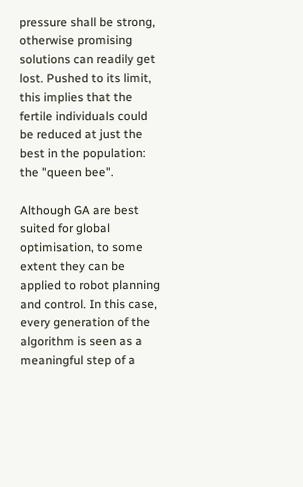pressure shall be strong, otherwise promising solutions can readily get lost. Pushed to its limit, this implies that the fertile individuals could be reduced at just the best in the population: the "queen bee".

Although GA are best suited for global optimisation, to some extent they can be applied to robot planning and control. In this case, every generation of the algorithm is seen as a meaningful step of a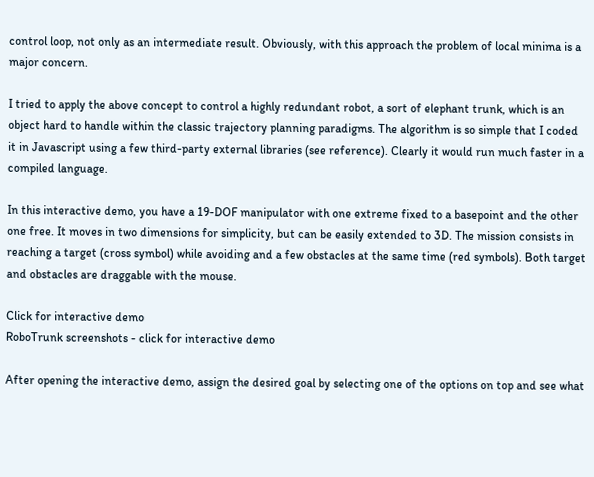control loop, not only as an intermediate result. Obviously, with this approach the problem of local minima is a major concern.

I tried to apply the above concept to control a highly redundant robot, a sort of elephant trunk, which is an object hard to handle within the classic trajectory planning paradigms. The algorithm is so simple that I coded it in Javascript using a few third-party external libraries (see reference). Clearly it would run much faster in a compiled language.

In this interactive demo, you have a 19-DOF manipulator with one extreme fixed to a basepoint and the other one free. It moves in two dimensions for simplicity, but can be easily extended to 3D. The mission consists in reaching a target (cross symbol) while avoiding and a few obstacles at the same time (red symbols). Both target and obstacles are draggable with the mouse.

Click for interactive demo
RoboTrunk screenshots - click for interactive demo

After opening the interactive demo, assign the desired goal by selecting one of the options on top and see what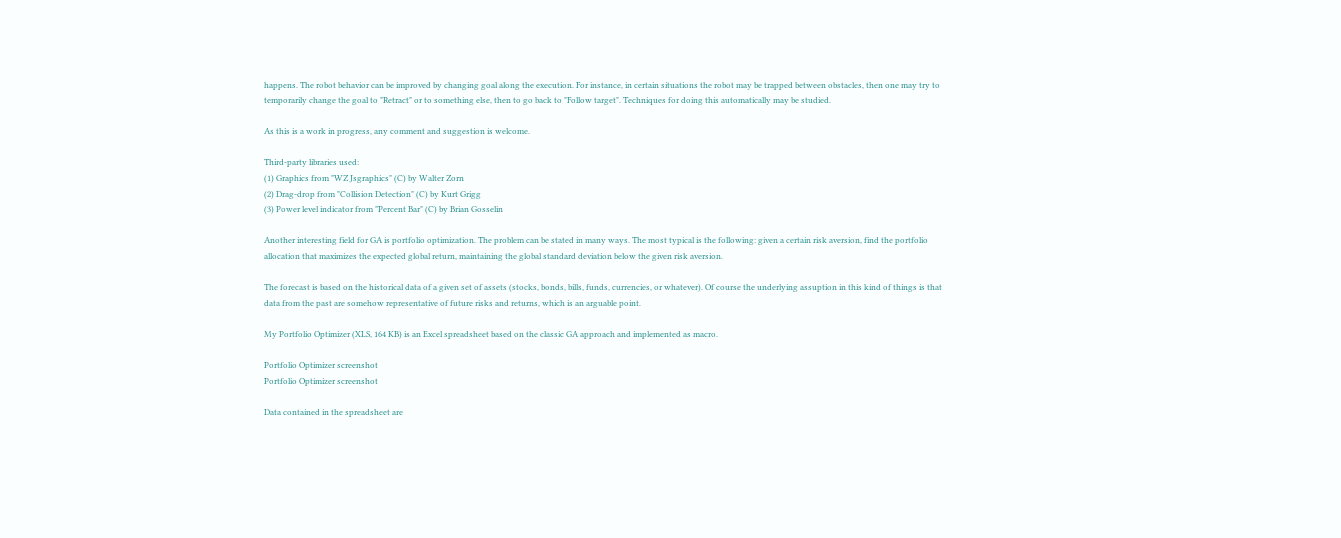happens. The robot behavior can be improved by changing goal along the execution. For instance, in certain situations the robot may be trapped between obstacles, then one may try to temporarily change the goal to "Retract" or to something else, then to go back to "Follow target". Techniques for doing this automatically may be studied.

As this is a work in progress, any comment and suggestion is welcome.

Third-party libraries used:
(1) Graphics from "WZ Jsgraphics" (C) by Walter Zorn
(2) Drag-drop from "Collision Detection" (C) by Kurt Grigg
(3) Power level indicator from "Percent Bar" (C) by Brian Gosselin

Another interesting field for GA is portfolio optimization. The problem can be stated in many ways. The most typical is the following: given a certain risk aversion, find the portfolio allocation that maximizes the expected global return, maintaining the global standard deviation below the given risk aversion.

The forecast is based on the historical data of a given set of assets (stocks, bonds, bills, funds, currencies, or whatever). Of course the underlying assuption in this kind of things is that data from the past are somehow representative of future risks and returns, which is an arguable point.

My Portfolio Optimizer (XLS, 164 KB) is an Excel spreadsheet based on the classic GA approach and implemented as macro.

Portfolio Optimizer screenshot
Portfolio Optimizer screenshot

Data contained in the spreadsheet are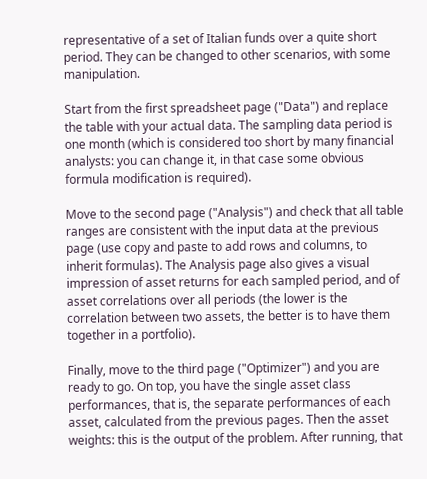representative of a set of Italian funds over a quite short period. They can be changed to other scenarios, with some manipulation.

Start from the first spreadsheet page ("Data") and replace the table with your actual data. The sampling data period is one month (which is considered too short by many financial analysts: you can change it, in that case some obvious formula modification is required).

Move to the second page ("Analysis") and check that all table ranges are consistent with the input data at the previous page (use copy and paste to add rows and columns, to inherit formulas). The Analysis page also gives a visual impression of asset returns for each sampled period, and of asset correlations over all periods (the lower is the correlation between two assets, the better is to have them together in a portfolio).

Finally, move to the third page ("Optimizer") and you are ready to go. On top, you have the single asset class performances, that is, the separate performances of each asset, calculated from the previous pages. Then the asset weights: this is the output of the problem. After running, that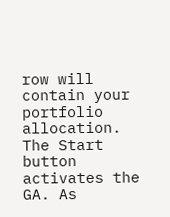row will contain your portfolio allocation. The Start button activates the GA. As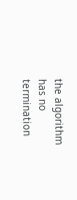the algorithm has no termination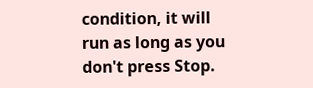condition, it will run as long as you don't press Stop.